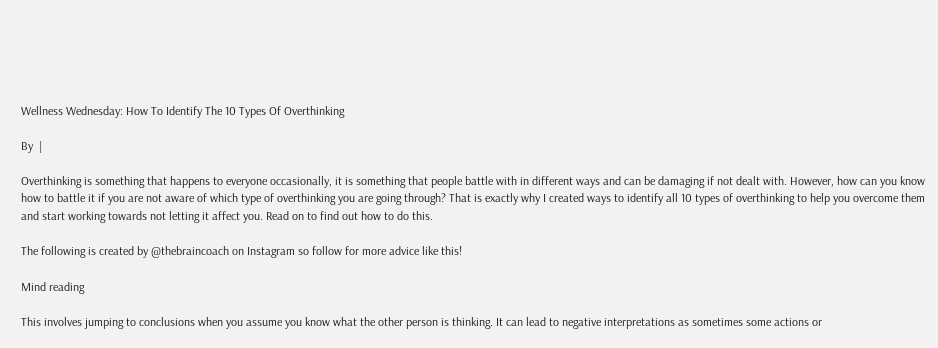Wellness Wednesday: How To Identify The 10 Types Of Overthinking

By  |

Overthinking is something that happens to everyone occasionally, it is something that people battle with in different ways and can be damaging if not dealt with. However, how can you know how to battle it if you are not aware of which type of overthinking you are going through? That is exactly why I created ways to identify all 10 types of overthinking to help you overcome them and start working towards not letting it affect you. Read on to find out how to do this.

The following is created by @thebraincoach on Instagram so follow for more advice like this!

Mind reading

This involves jumping to conclusions when you assume you know what the other person is thinking. It can lead to negative interpretations as sometimes some actions or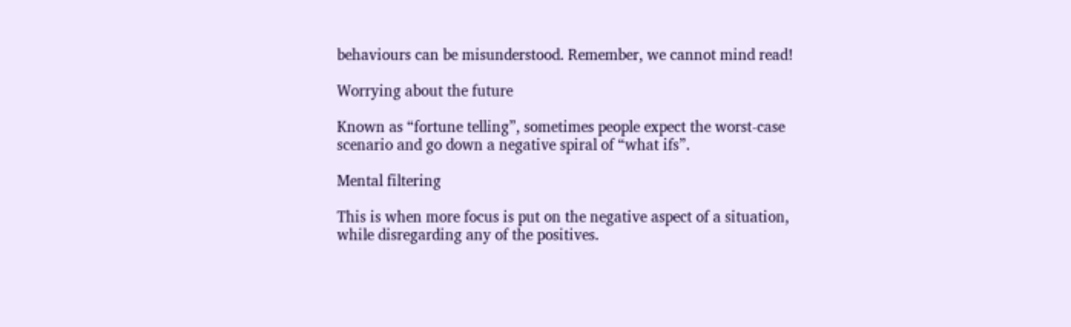behaviours can be misunderstood. Remember, we cannot mind read!

Worrying about the future

Known as “fortune telling”, sometimes people expect the worst-case scenario and go down a negative spiral of “what ifs”.

Mental filtering

This is when more focus is put on the negative aspect of a situation, while disregarding any of the positives.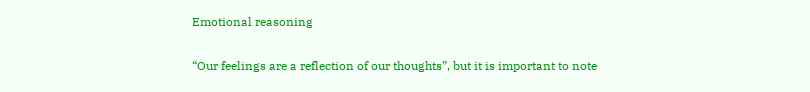Emotional reasoning

“Our feelings are a reflection of our thoughts”, but it is important to note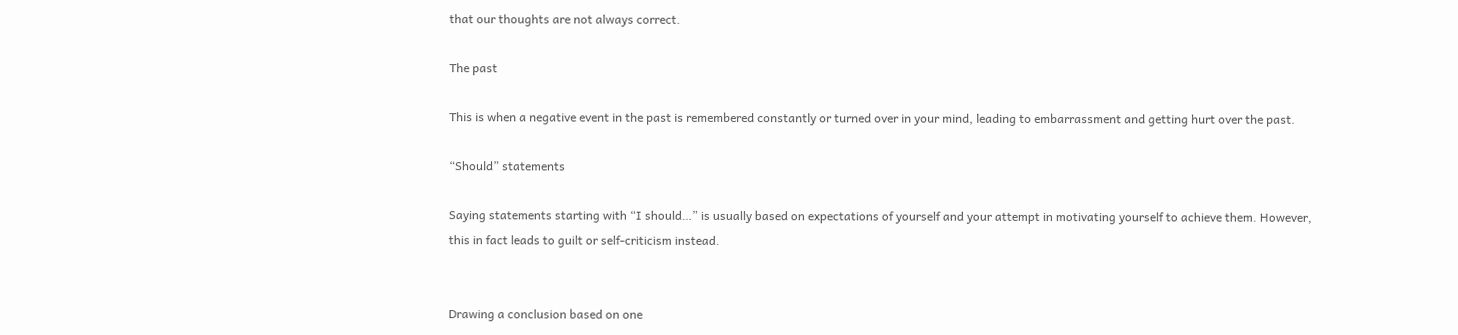that our thoughts are not always correct.

The past

This is when a negative event in the past is remembered constantly or turned over in your mind, leading to embarrassment and getting hurt over the past.

“Should” statements

Saying statements starting with “I should…” is usually based on expectations of yourself and your attempt in motivating yourself to achieve them. However, this in fact leads to guilt or self-criticism instead.


Drawing a conclusion based on one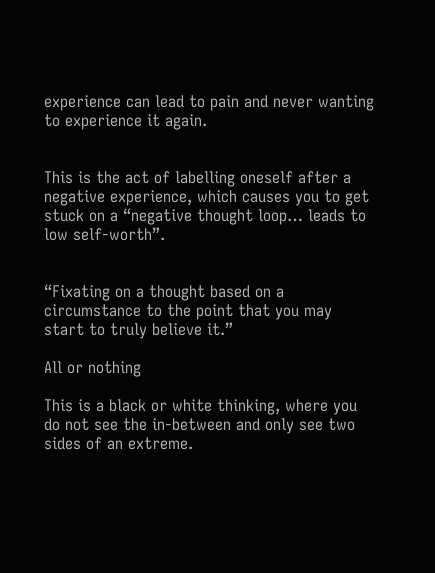experience can lead to pain and never wanting to experience it again.


This is the act of labelling oneself after a negative experience, which causes you to get stuck on a “negative thought loop… leads to low self-worth”.


“Fixating on a thought based on a circumstance to the point that you may start to truly believe it.”

All or nothing

This is a black or white thinking, where you do not see the in-between and only see two sides of an extreme.